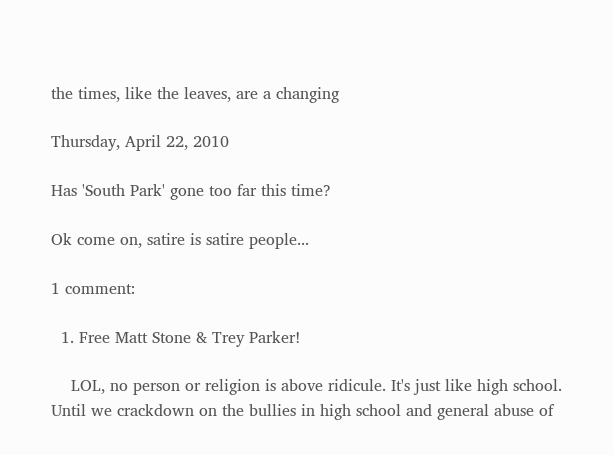the times, like the leaves, are a changing

Thursday, April 22, 2010

Has 'South Park' gone too far this time?

Ok come on, satire is satire people...

1 comment:

  1. Free Matt Stone & Trey Parker!

    LOL, no person or religion is above ridicule. It's just like high school. Until we crackdown on the bullies in high school and general abuse of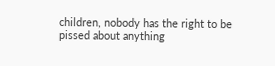children, nobody has the right to be pissed about anything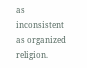as inconsistent as organized religion.